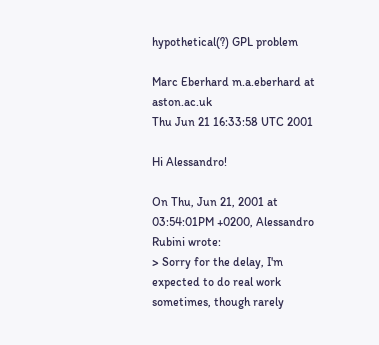hypothetical(?) GPL problem

Marc Eberhard m.a.eberhard at aston.ac.uk
Thu Jun 21 16:33:58 UTC 2001

Hi Alessandro!

On Thu, Jun 21, 2001 at 03:54:01PM +0200, Alessandro Rubini wrote:
> Sorry for the delay, I'm expected to do real work sometimes, though rarely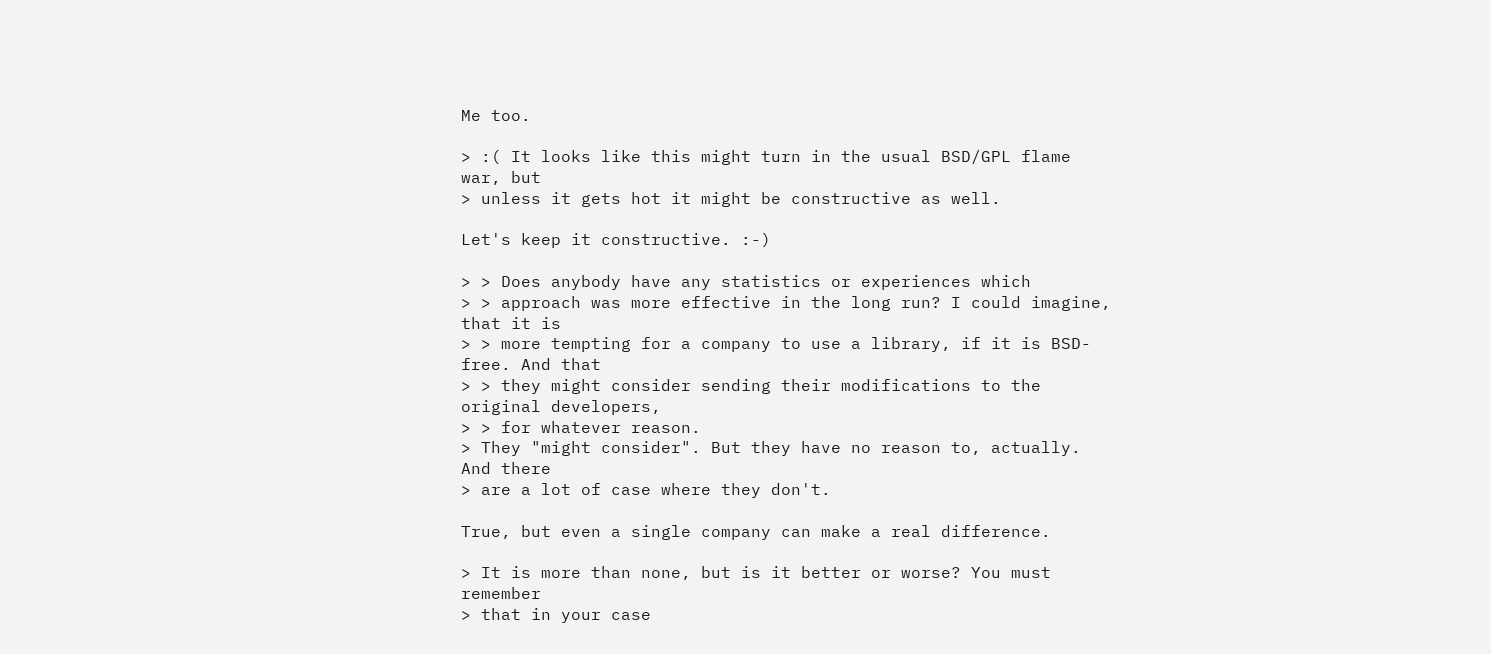Me too.

> :( It looks like this might turn in the usual BSD/GPL flame war, but
> unless it gets hot it might be constructive as well.

Let's keep it constructive. :-)

> > Does anybody have any statistics or experiences which
> > approach was more effective in the long run? I could imagine, that it is
> > more tempting for a company to use a library, if it is BSD-free. And that
> > they might consider sending their modifications to the original developers,
> > for whatever reason.
> They "might consider". But they have no reason to, actually. And there
> are a lot of case where they don't.

True, but even a single company can make a real difference.

> It is more than none, but is it better or worse? You must remember
> that in your case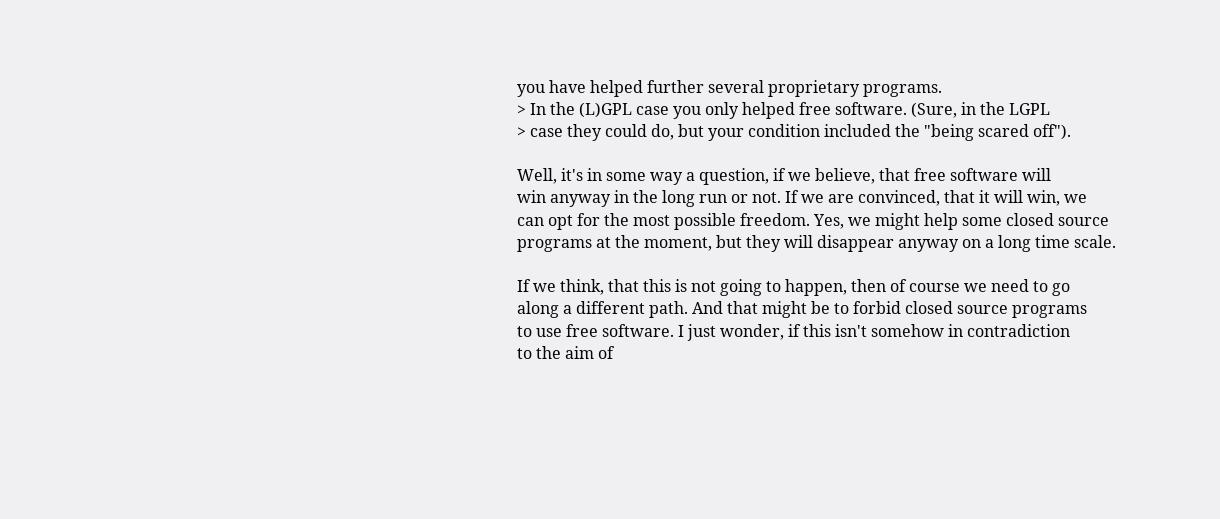you have helped further several proprietary programs.
> In the (L)GPL case you only helped free software. (Sure, in the LGPL
> case they could do, but your condition included the "being scared off").

Well, it's in some way a question, if we believe, that free software will
win anyway in the long run or not. If we are convinced, that it will win, we
can opt for the most possible freedom. Yes, we might help some closed source
programs at the moment, but they will disappear anyway on a long time scale.

If we think, that this is not going to happen, then of course we need to go
along a different path. And that might be to forbid closed source programs
to use free software. I just wonder, if this isn't somehow in contradiction
to the aim of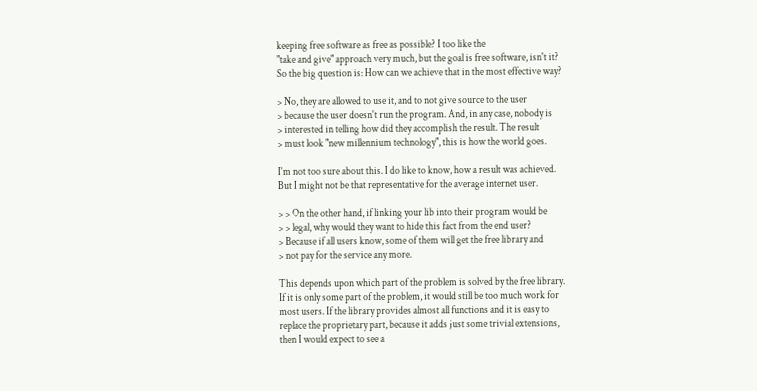keeping free software as free as possible? I too like the
"take and give" approach very much, but the goal is free software, isn't it?
So the big question is: How can we achieve that in the most effective way?

> No, they are allowed to use it, and to not give source to the user
> because the user doesn't run the program. And, in any case, nobody is
> interested in telling how did they accomplish the result. The result
> must look "new millennium technology", this is how the world goes.

I'm not too sure about this. I do like to know, how a result was achieved.
But I might not be that representative for the average internet user.

> > On the other hand, if linking your lib into their program would be
> > legal, why would they want to hide this fact from the end user?
> Because if all users know, some of them will get the free library and
> not pay for the service any more.

This depends upon which part of the problem is solved by the free library.
If it is only some part of the problem, it would still be too much work for
most users. If the library provides almost all functions and it is easy to
replace the proprietary part, because it adds just some trivial extensions,
then I would expect to see a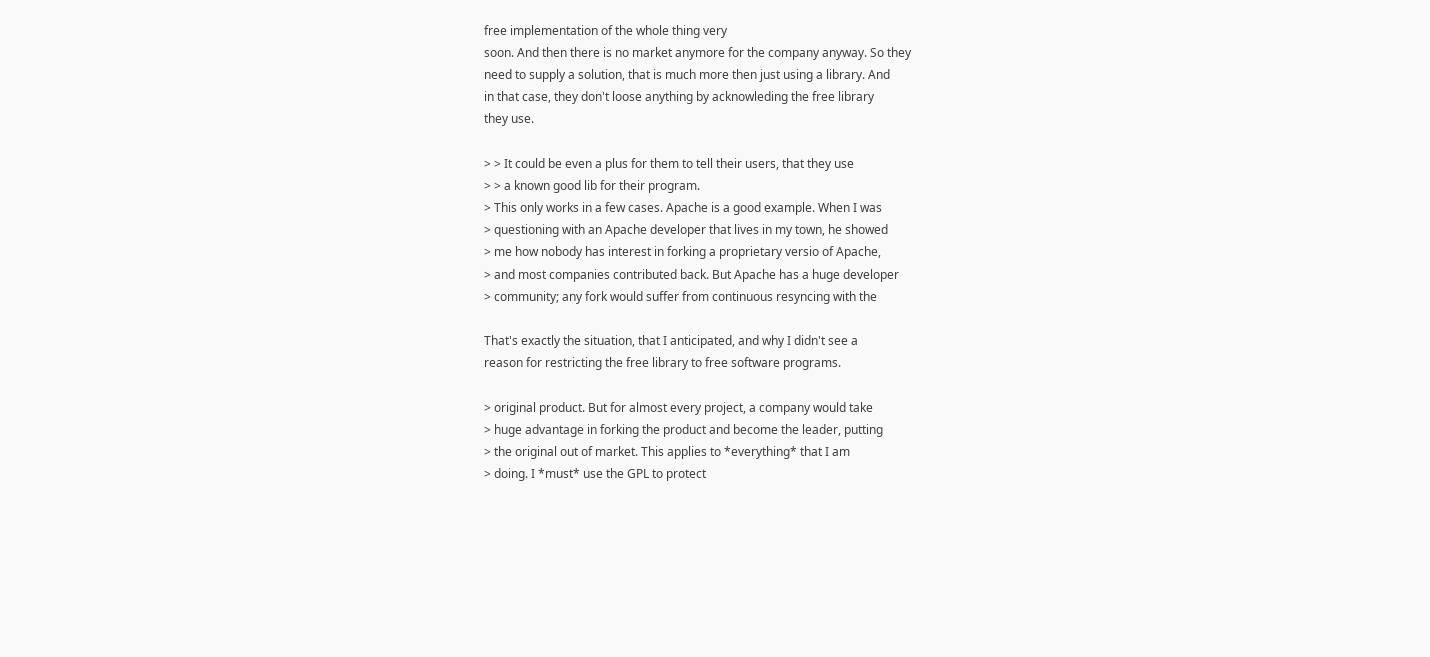free implementation of the whole thing very
soon. And then there is no market anymore for the company anyway. So they
need to supply a solution, that is much more then just using a library. And
in that case, they don't loose anything by acknowleding the free library
they use.

> > It could be even a plus for them to tell their users, that they use
> > a known good lib for their program.
> This only works in a few cases. Apache is a good example. When I was
> questioning with an Apache developer that lives in my town, he showed
> me how nobody has interest in forking a proprietary versio of Apache,
> and most companies contributed back. But Apache has a huge developer
> community; any fork would suffer from continuous resyncing with the

That's exactly the situation, that I anticipated, and why I didn't see a
reason for restricting the free library to free software programs.

> original product. But for almost every project, a company would take
> huge advantage in forking the product and become the leader, putting
> the original out of market. This applies to *everything* that I am
> doing. I *must* use the GPL to protect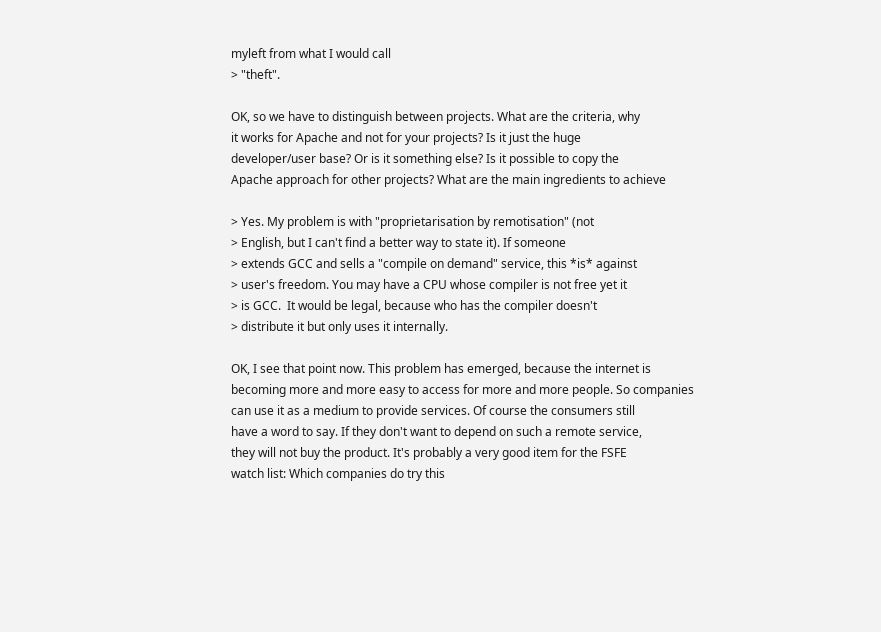myleft from what I would call
> "theft".

OK, so we have to distinguish between projects. What are the criteria, why
it works for Apache and not for your projects? Is it just the huge
developer/user base? Or is it something else? Is it possible to copy the
Apache approach for other projects? What are the main ingredients to achieve

> Yes. My problem is with "proprietarisation by remotisation" (not
> English, but I can't find a better way to state it). If someone
> extends GCC and sells a "compile on demand" service, this *is* against
> user's freedom. You may have a CPU whose compiler is not free yet it
> is GCC.  It would be legal, because who has the compiler doesn't
> distribute it but only uses it internally.

OK, I see that point now. This problem has emerged, because the internet is
becoming more and more easy to access for more and more people. So companies
can use it as a medium to provide services. Of course the consumers still
have a word to say. If they don't want to depend on such a remote service,
they will not buy the product. It's probably a very good item for the FSFE
watch list: Which companies do try this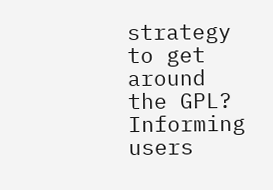strategy to get around the GPL?
Informing users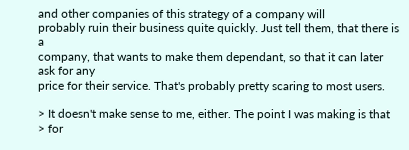and other companies of this strategy of a company will
probably ruin their business quite quickly. Just tell them, that there is a
company, that wants to make them dependant, so that it can later ask for any
price for their service. That's probably pretty scaring to most users.

> It doesn't make sense to me, either. The point I was making is that
> for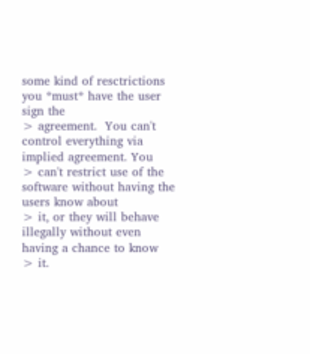some kind of resctrictions you *must* have the user sign the
> agreement.  You can't control everything via implied agreement. You
> can't restrict use of the software without having the users know about
> it, or they will behave illegally without even having a chance to know
> it.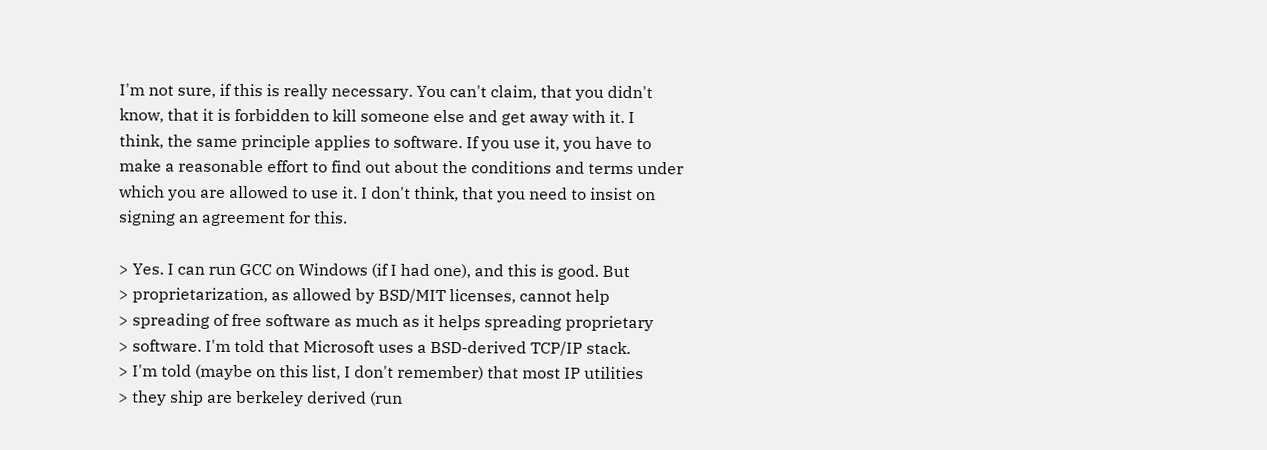I'm not sure, if this is really necessary. You can't claim, that you didn't
know, that it is forbidden to kill someone else and get away with it. I
think, the same principle applies to software. If you use it, you have to
make a reasonable effort to find out about the conditions and terms under
which you are allowed to use it. I don't think, that you need to insist on
signing an agreement for this.

> Yes. I can run GCC on Windows (if I had one), and this is good. But
> proprietarization, as allowed by BSD/MIT licenses, cannot help
> spreading of free software as much as it helps spreading proprietary
> software. I'm told that Microsoft uses a BSD-derived TCP/IP stack.
> I'm told (maybe on this list, I don't remember) that most IP utilities
> they ship are berkeley derived (run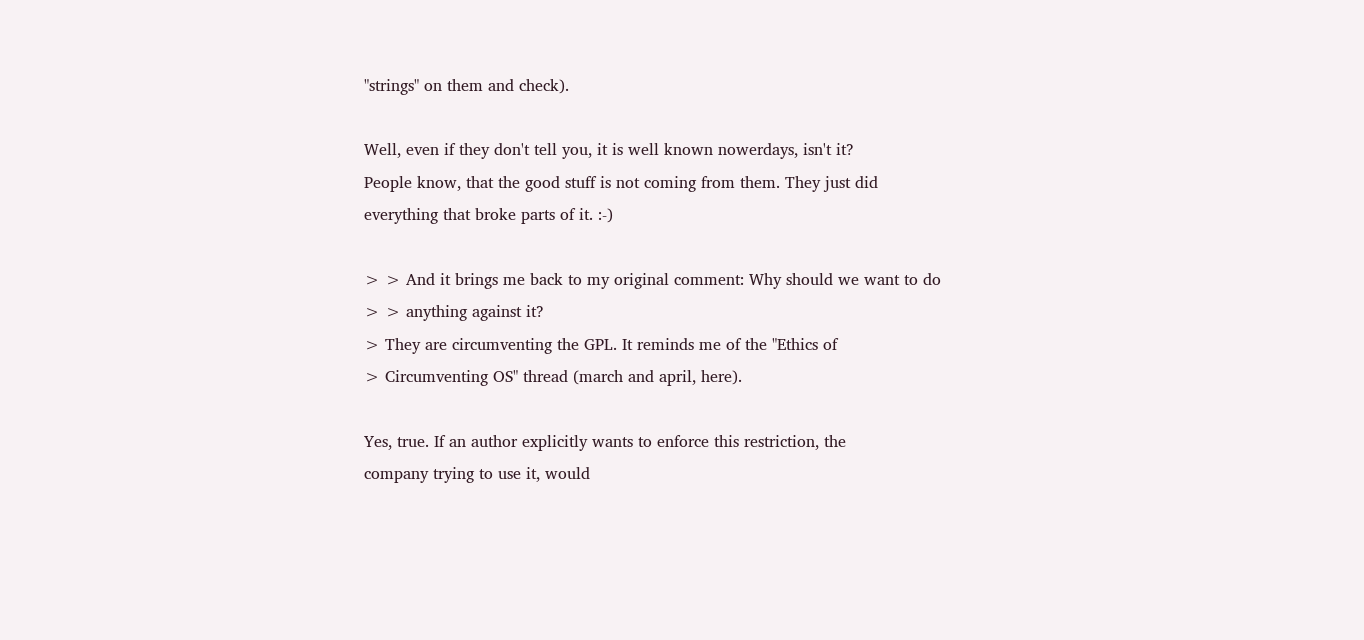"strings" on them and check).

Well, even if they don't tell you, it is well known nowerdays, isn't it?
People know, that the good stuff is not coming from them. They just did
everything that broke parts of it. :-)

> > And it brings me back to my original comment: Why should we want to do
> > anything against it?
> They are circumventing the GPL. It reminds me of the "Ethics of
> Circumventing OS" thread (march and april, here).

Yes, true. If an author explicitly wants to enforce this restriction, the
company trying to use it, would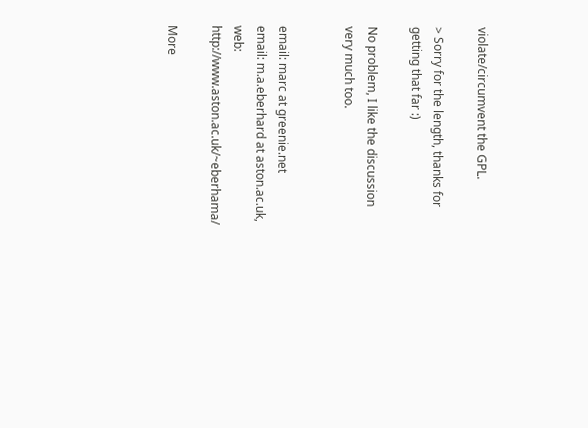violate/circumvent the GPL.

> Sorry for the length, thanks for getting that far :)

No problem, I like the discussion very much too.


email: marc at greenie.net
email: m.a.eberhard at aston.ac.uk, web: http://www.aston.ac.uk/~eberhama/

More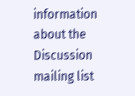information about the Discussion mailing list